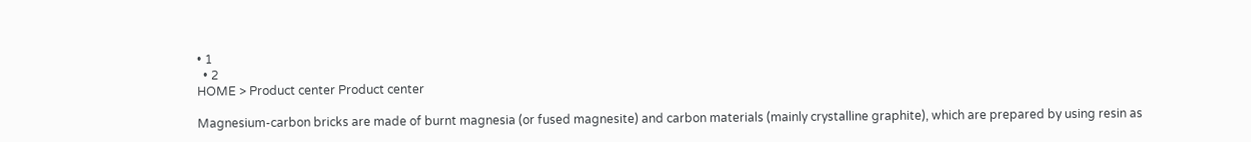• 1
  • 2
HOME > Product center Product center

Magnesium-carbon bricks are made of burnt magnesia (or fused magnesite) and carbon materials (mainly crystalline graphite), which are prepared by using resin as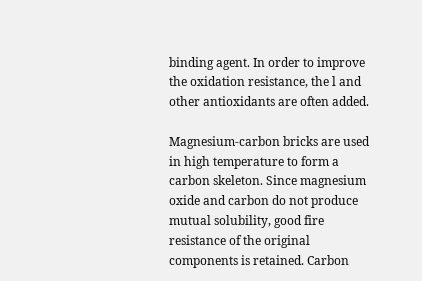binding agent. In order to improve the oxidation resistance, the l and other antioxidants are often added.

Magnesium-carbon bricks are used in high temperature to form a carbon skeleton. Since magnesium oxide and carbon do not produce mutual solubility, good fire resistance of the original components is retained. Carbon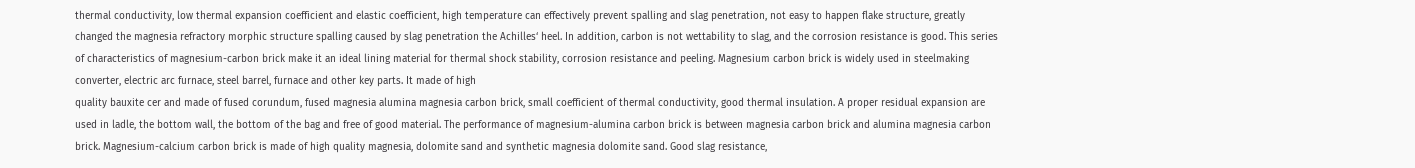thermal conductivity, low thermal expansion coefficient and elastic coefficient, high temperature can effectively prevent spalling and slag penetration, not easy to happen flake structure, greatly changed the magnesia refractory morphic structure spalling caused by slag penetration the Achilles‘ heel. In addition, carbon is not wettability to slag, and the corrosion resistance is good. This series of characteristics of magnesium-carbon brick make it an ideal lining material for thermal shock stability, corrosion resistance and peeling. Magnesium carbon brick is widely used in steelmaking converter, electric arc furnace, steel barrel, furnace and other key parts. It made of high
quality bauxite cer and made of fused corundum, fused magnesia alumina magnesia carbon brick, small coefficient of thermal conductivity, good thermal insulation. A proper residual expansion are used in ladle, the bottom wall, the bottom of the bag and free of good material. The performance of magnesium-alumina carbon brick is between magnesia carbon brick and alumina magnesia carbon brick. Magnesium-calcium carbon brick is made of high quality magnesia, dolomite sand and synthetic magnesia dolomite sand. Good slag resistance,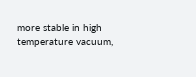more stable in high temperature vacuum,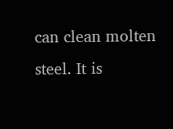can clean molten steel. It is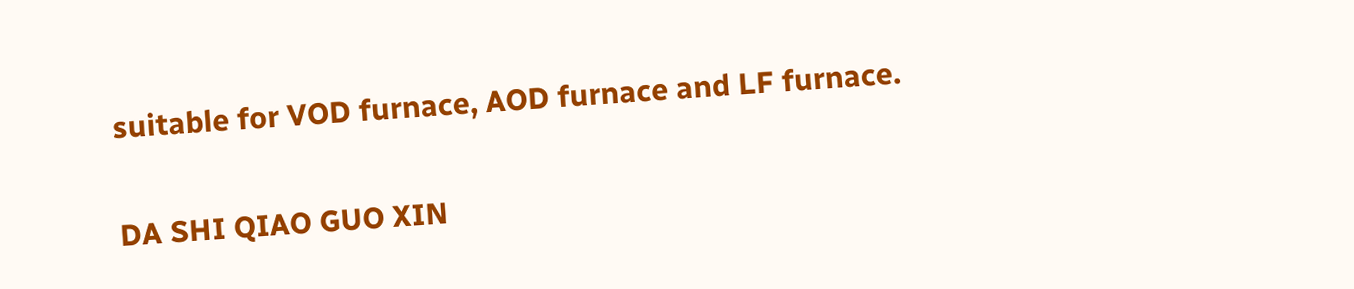suitable for VOD furnace, AOD furnace and LF furnace.

DA SHI QIAO GUO XIN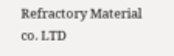Refractory Material co. LTD